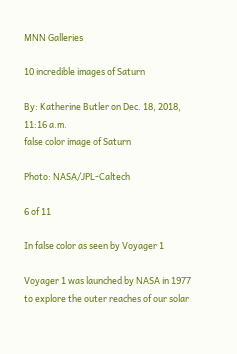MNN Galleries

10 incredible images of Saturn

By: Katherine Butler on Dec. 18, 2018, 11:16 a.m.
false color image of Saturn

Photo: NASA/JPL-Caltech

6 of 11

In false color as seen by Voyager 1

Voyager 1 was launched by NASA in 1977 to explore the outer reaches of our solar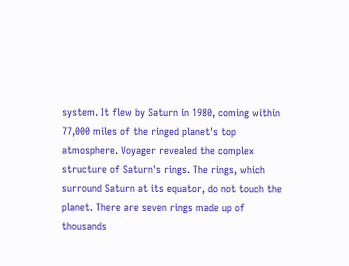system. It flew by Saturn in 1980, coming within 77,000 miles of the ringed planet's top atmosphere. Voyager revealed the complex structure of Saturn's rings. The rings, which surround Saturn at its equator, do not touch the planet. There are seven rings made up of thousands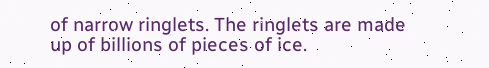of narrow ringlets. The ringlets are made up of billions of pieces of ice.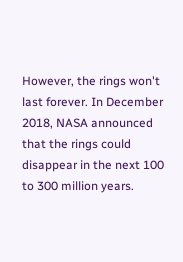However, the rings won't last forever. In December 2018, NASA announced that the rings could disappear in the next 100 to 300 million years.